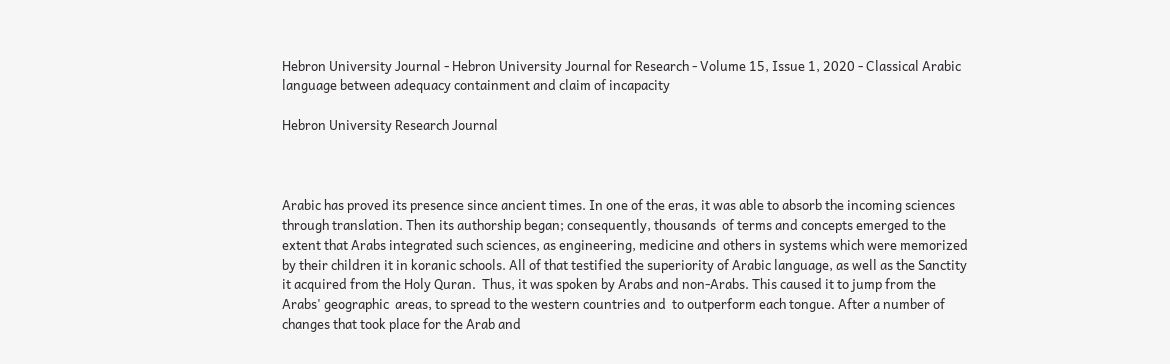Hebron University Journal - Hebron University Journal for Research - Volume 15, Issue 1, 2020 - Classical Arabic language between adequacy containment and claim of incapacity

Hebron University Research Journal



Arabic has proved its presence since ancient times. In one of the eras, it was able to absorb the incoming sciences through translation. Then its authorship began; consequently, thousands  of terms and concepts emerged to the extent that Arabs integrated such sciences, as engineering, medicine and others in systems which were memorized by their children it in koranic schools. All of that testified the superiority of Arabic language, as well as the Sanctity it acquired from the Holy Quran.  Thus, it was spoken by Arabs and non-Arabs. This caused it to jump from the Arabs' geographic  areas, to spread to the western countries and  to outperform each tongue. After a number of changes that took place for the Arab and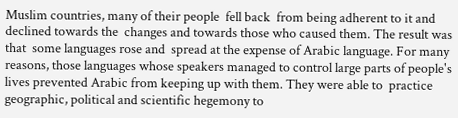Muslim countries, many of their people  fell back  from being adherent to it and declined towards the  changes and towards those who caused them. The result was that  some languages rose and  spread at the expense of Arabic language. For many reasons, those languages whose speakers managed to control large parts of people's lives prevented Arabic from keeping up with them. They were able to  practice geographic, political and scientific hegemony to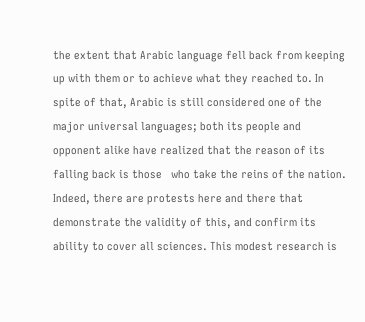the extent that Arabic language fell back from keeping up with them or to achieve what they reached to. In spite of that, Arabic is still considered one of the major universal languages; both its people and opponent alike have realized that the reason of its falling back is those   who take the reins of the nation. Indeed, there are protests here and there that demonstrate the validity of this, and confirm its ability to cover all sciences. This modest research is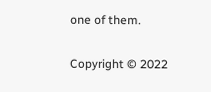one of them.

Copyright © 2022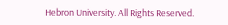Hebron University. All Rights Reserved.